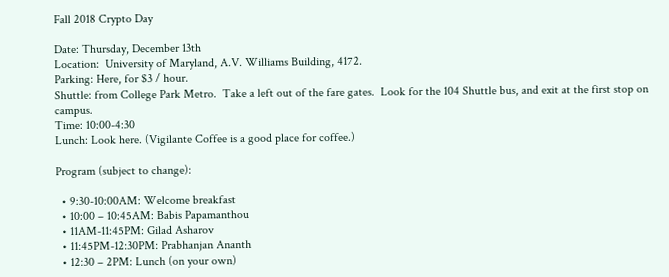Fall 2018 Crypto Day

Date: Thursday, December 13th
Location:  University of Maryland, A.V. Williams Building, 4172.
Parking: Here, for $3 / hour.
Shuttle: from College Park Metro.  Take a left out of the fare gates.  Look for the 104 Shuttle bus, and exit at the first stop on campus.
Time: 10:00-4:30
Lunch: Look here. (Vigilante Coffee is a good place for coffee.)

Program (subject to change):

  • 9:30-10:00AM: Welcome breakfast
  • 10:00 – 10:45AM: Babis Papamanthou
  • 11AM-11:45PM: Gilad Asharov
  • 11:45PM-12:30PM: Prabhanjan Ananth
  • 12:30 – 2PM: Lunch (on your own)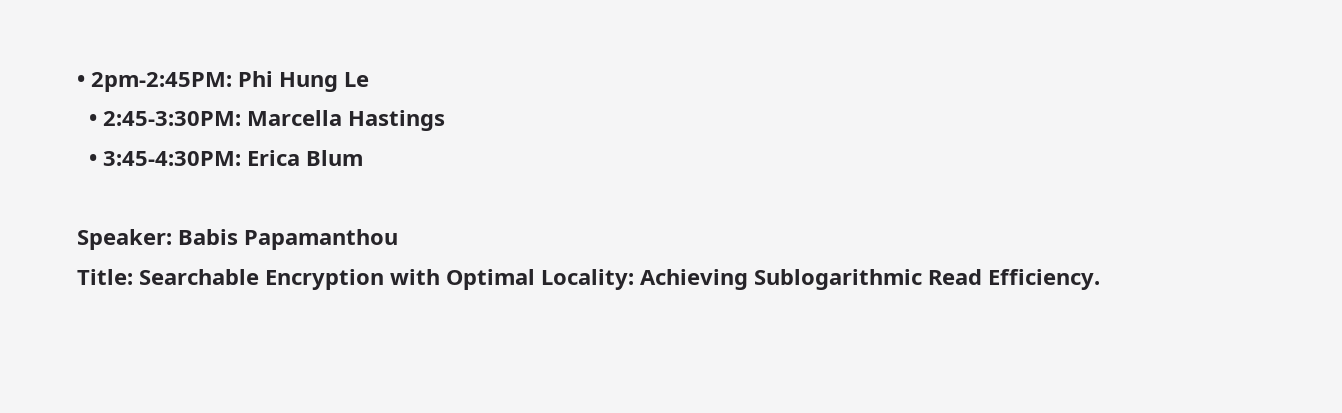• 2pm-2:45PM: Phi Hung Le
  • 2:45-3:30PM: Marcella Hastings
  • 3:45-4:30PM: Erica Blum

Speaker: Babis Papamanthou
Title: Searchable Encryption with Optimal Locality: Achieving Sublogarithmic Read Efficiency.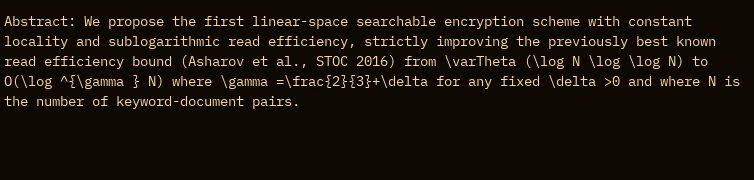Abstract: We propose the first linear-space searchable encryption scheme with constant locality and sublogarithmic read efficiency, strictly improving the previously best known read efficiency bound (Asharov et al., STOC 2016) from \varTheta (\log N \log \log N) to O(\log ^{\gamma } N) where \gamma =\frac{2}{3}+\delta for any fixed \delta >0 and where N is the number of keyword-document pairs.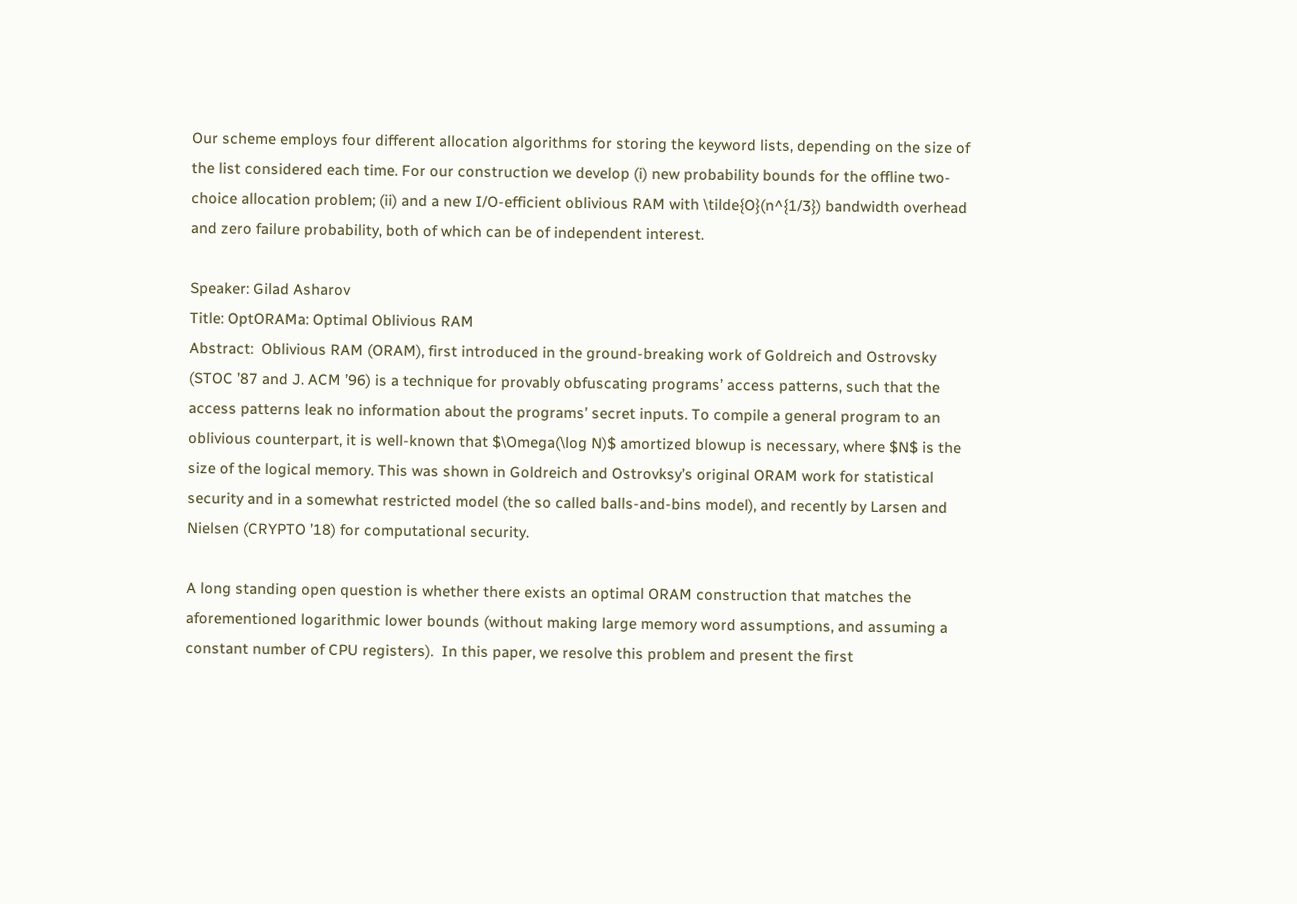Our scheme employs four different allocation algorithms for storing the keyword lists, depending on the size of the list considered each time. For our construction we develop (i) new probability bounds for the offline two-choice allocation problem; (ii) and a new I/O-efficient oblivious RAM with \tilde{O}(n^{1/3}) bandwidth overhead and zero failure probability, both of which can be of independent interest.

Speaker: Gilad Asharov
Title: OptORAMa: Optimal Oblivious RAM
Abstract:  Oblivious RAM (ORAM), first introduced in the ground-breaking work of Goldreich and Ostrovsky (STOC ’87 and J. ACM ’96) is a technique for provably obfuscating programs’ access patterns, such that the access patterns leak no information about the programs’ secret inputs. To compile a general program to an oblivious counterpart, it is well-known that $\Omega(\log N)$ amortized blowup is necessary, where $N$ is the size of the logical memory. This was shown in Goldreich and Ostrovksy’s original ORAM work for statistical security and in a somewhat restricted model (the so called balls-and-bins model), and recently by Larsen and Nielsen (CRYPTO ’18) for computational security.

A long standing open question is whether there exists an optimal ORAM construction that matches the aforementioned logarithmic lower bounds (without making large memory word assumptions, and assuming a constant number of CPU registers).  In this paper, we resolve this problem and present the first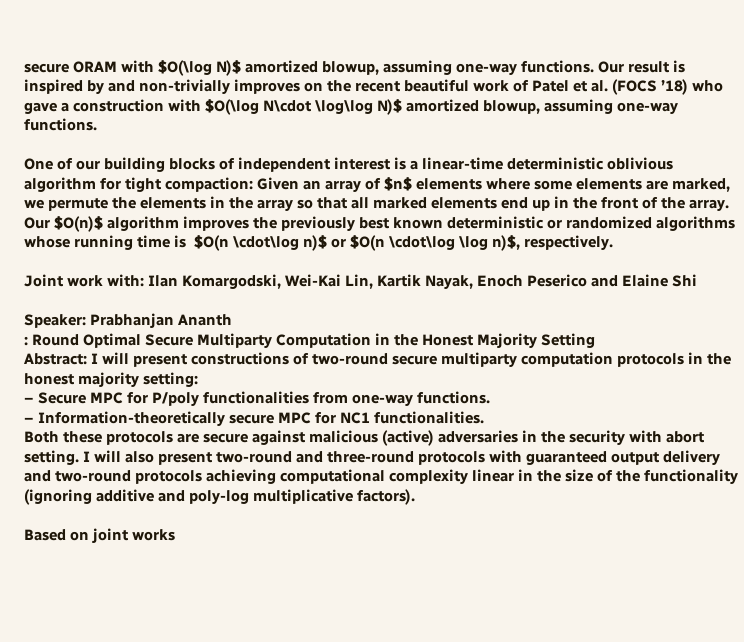secure ORAM with $O(\log N)$ amortized blowup, assuming one-way functions. Our result is inspired by and non-trivially improves on the recent beautiful work of Patel et al. (FOCS ’18) who gave a construction with $O(\log N\cdot \log\log N)$ amortized blowup, assuming one-way functions.

One of our building blocks of independent interest is a linear-time deterministic oblivious algorithm for tight compaction: Given an array of $n$ elements where some elements are marked, we permute the elements in the array so that all marked elements end up in the front of the array. Our $O(n)$ algorithm improves the previously best known deterministic or randomized algorithms whose running time is  $O(n \cdot\log n)$ or $O(n \cdot\log \log n)$, respectively.

Joint work with: Ilan Komargodski, Wei-Kai Lin, Kartik Nayak, Enoch Peserico and Elaine Shi

Speaker: Prabhanjan Ananth
: Round Optimal Secure Multiparty Computation in the Honest Majority Setting
Abstract: I will present constructions of two-round secure multiparty computation protocols in the honest majority setting:
– Secure MPC for P/poly functionalities from one-way functions.
– Information-theoretically secure MPC for NC1 functionalities.
Both these protocols are secure against malicious (active) adversaries in the security with abort setting. I will also present two-round and three-round protocols with guaranteed output delivery and two-round protocols achieving computational complexity linear in the size of the functionality (ignoring additive and poly-log multiplicative factors).

Based on joint works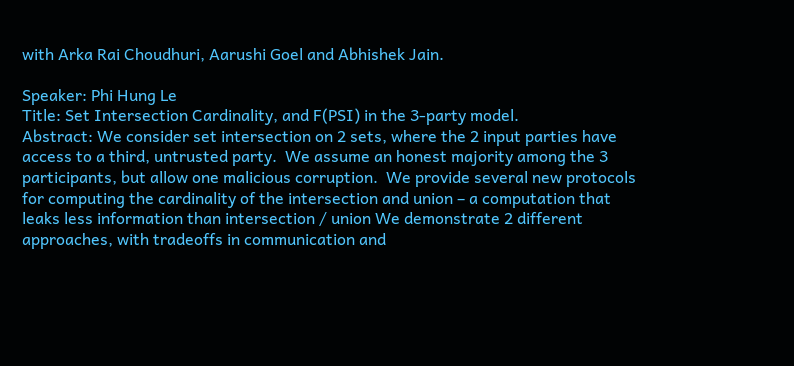with Arka Rai Choudhuri, Aarushi Goel and Abhishek Jain.

Speaker: Phi Hung Le
Title: Set Intersection Cardinality, and F(PSI) in the 3-party model.
Abstract: We consider set intersection on 2 sets, where the 2 input parties have access to a third, untrusted party.  We assume an honest majority among the 3 participants, but allow one malicious corruption.  We provide several new protocols for computing the cardinality of the intersection and union – a computation that  leaks less information than intersection / union We demonstrate 2 different approaches, with tradeoffs in communication and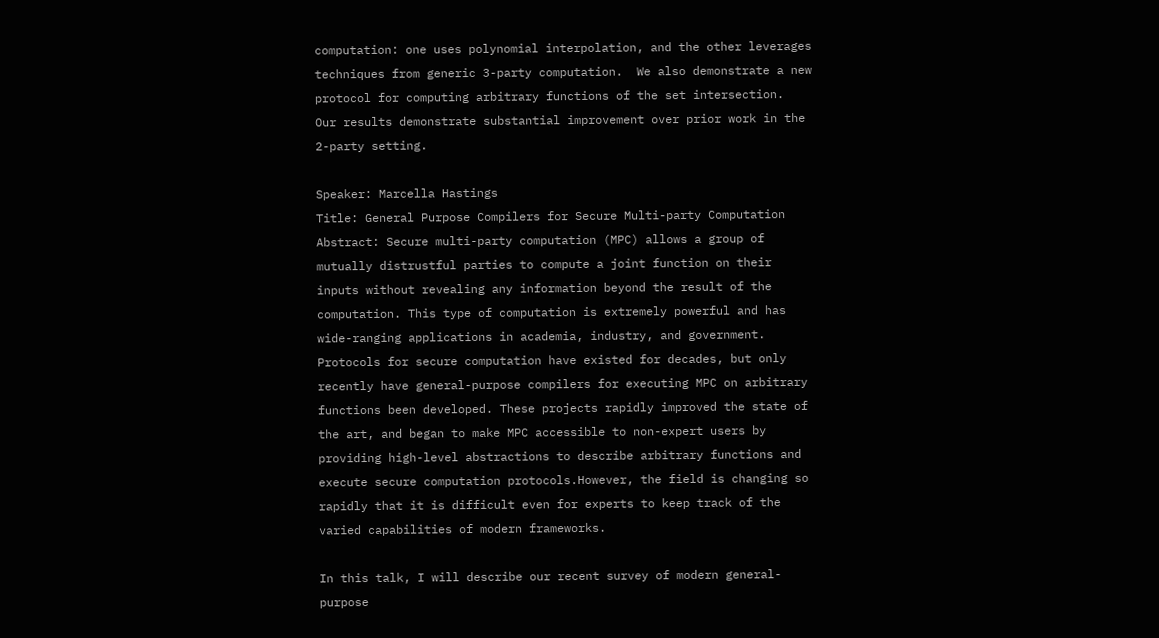computation: one uses polynomial interpolation, and the other leverages techniques from generic 3-party computation.  We also demonstrate a new protocol for computing arbitrary functions of the set intersection.  Our results demonstrate substantial improvement over prior work in the 2-party setting.

Speaker: Marcella Hastings
Title: General Purpose Compilers for Secure Multi-party Computation
Abstract: Secure multi-party computation (MPC) allows a group of mutually distrustful parties to compute a joint function on their inputs without revealing any information beyond the result of the computation. This type of computation is extremely powerful and has wide-ranging applications in academia, industry, and government. Protocols for secure computation have existed for decades, but only recently have general-purpose compilers for executing MPC on arbitrary functions been developed. These projects rapidly improved the state of the art, and began to make MPC accessible to non-expert users by providing high-level abstractions to describe arbitrary functions and execute secure computation protocols.However, the field is changing so rapidly that it is difficult even for experts to keep track of the varied capabilities of modern frameworks.

In this talk, I will describe our recent survey of modern general-purpose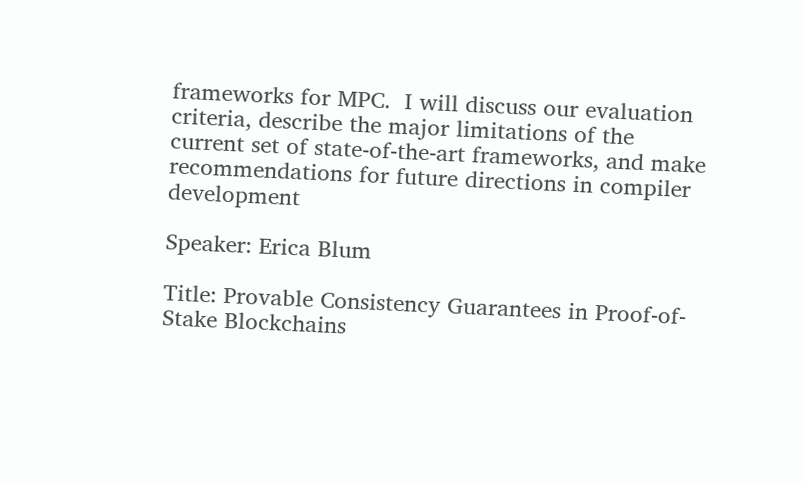frameworks for MPC.  I will discuss our evaluation criteria, describe the major limitations of the current set of state-of-the-art frameworks, and make recommendations for future directions in compiler development

Speaker: Erica Blum

Title: Provable Consistency Guarantees in Proof-of-Stake Blockchains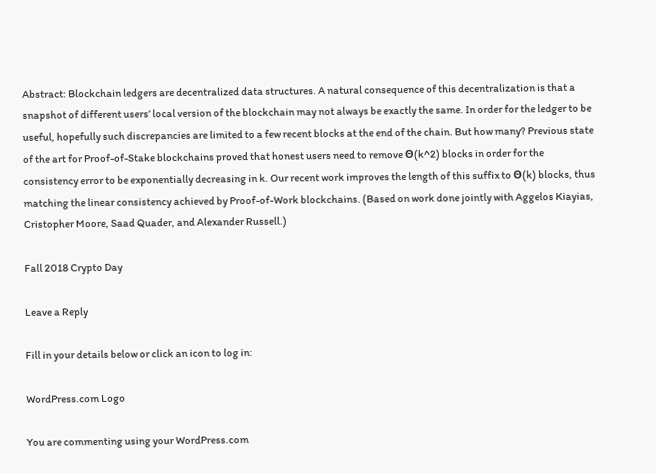Abstract: Blockchain ledgers are decentralized data structures. A natural consequence of this decentralization is that a snapshot of different users’ local version of the blockchain may not always be exactly the same. In order for the ledger to be useful, hopefully such discrepancies are limited to a few recent blocks at the end of the chain. But how many? Previous state of the art for Proof-of-Stake blockchains proved that honest users need to remove Θ(k^2) blocks in order for the consistency error to be exponentially decreasing in k. Our recent work improves the length of this suffix to Θ(k) blocks, thus matching the linear consistency achieved by Proof-of-Work blockchains. (Based on work done jointly with Aggelos Kiayias, Cristopher Moore, Saad Quader, and Alexander Russell.)

Fall 2018 Crypto Day

Leave a Reply

Fill in your details below or click an icon to log in:

WordPress.com Logo

You are commenting using your WordPress.com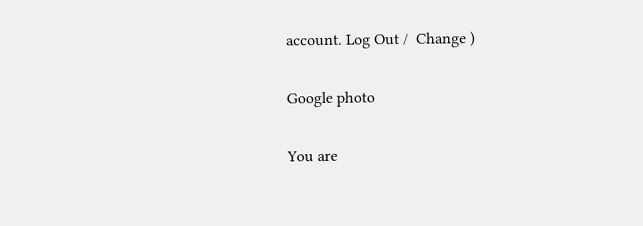account. Log Out /  Change )

Google photo

You are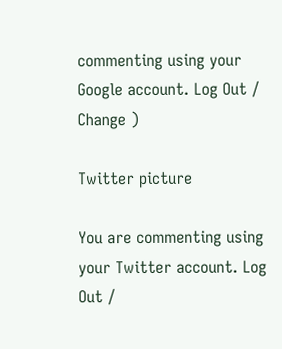commenting using your Google account. Log Out /  Change )

Twitter picture

You are commenting using your Twitter account. Log Out /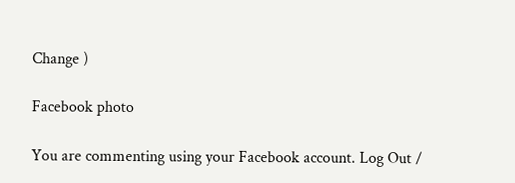Change )

Facebook photo

You are commenting using your Facebook account. Log Out /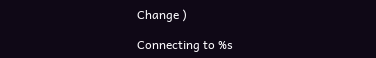Change )

Connecting to %s